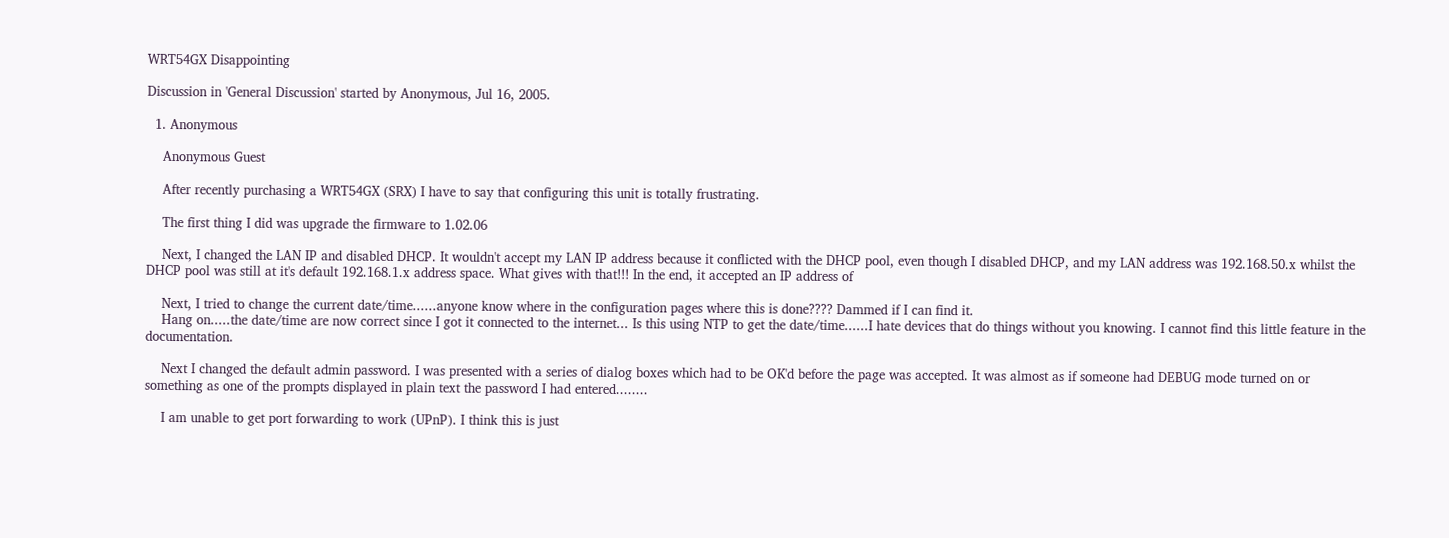WRT54GX Disappointing

Discussion in 'General Discussion' started by Anonymous, Jul 16, 2005.

  1. Anonymous

    Anonymous Guest

    After recently purchasing a WRT54GX (SRX) I have to say that configuring this unit is totally frustrating.

    The first thing I did was upgrade the firmware to 1.02.06

    Next, I changed the LAN IP and disabled DHCP. It wouldn't accept my LAN IP address because it conflicted with the DHCP pool, even though I disabled DHCP, and my LAN address was 192.168.50.x whilst the DHCP pool was still at it's default 192.168.1.x address space. What gives with that!!! In the end, it accepted an IP address of

    Next, I tried to change the current date/time......anyone know where in the configuration pages where this is done???? Dammed if I can find it.
    Hang on.....the date/time are now correct since I got it connected to the internet... Is this using NTP to get the date/time......I hate devices that do things without you knowing. I cannot find this little feature in the documentation.

    Next I changed the default admin password. I was presented with a series of dialog boxes which had to be OK'd before the page was accepted. It was almost as if someone had DEBUG mode turned on or something as one of the prompts displayed in plain text the password I had entered........

    I am unable to get port forwarding to work (UPnP). I think this is just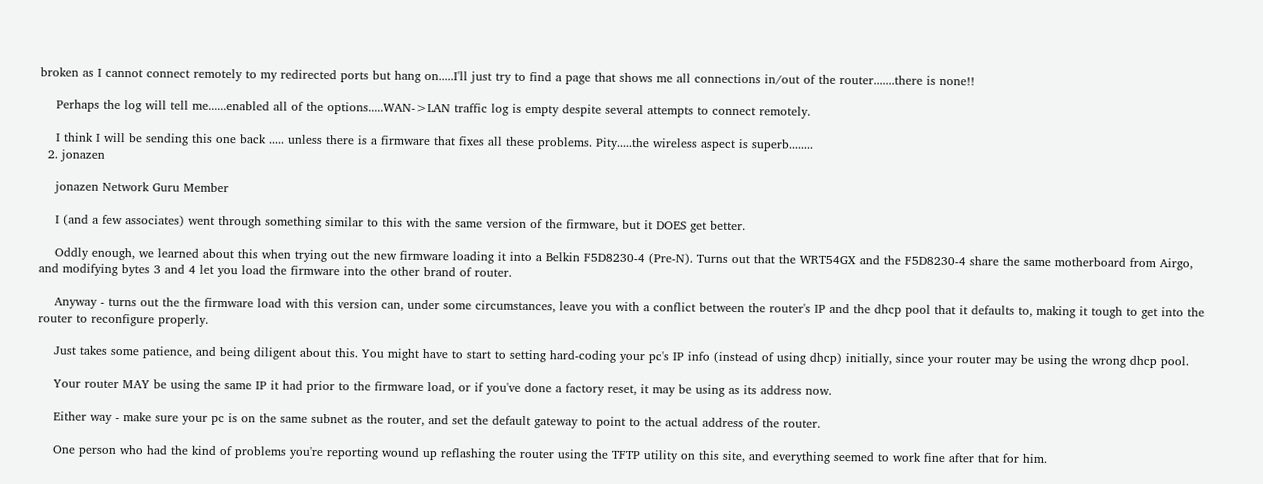broken as I cannot connect remotely to my redirected ports but hang on.....I'll just try to find a page that shows me all connections in/out of the router.......there is none!!

    Perhaps the log will tell me......enabled all of the options.....WAN->LAN traffic log is empty despite several attempts to connect remotely.

    I think I will be sending this one back ..... unless there is a firmware that fixes all these problems. Pity.....the wireless aspect is superb........
  2. jonazen

    jonazen Network Guru Member

    I (and a few associates) went through something similar to this with the same version of the firmware, but it DOES get better.

    Oddly enough, we learned about this when trying out the new firmware loading it into a Belkin F5D8230-4 (Pre-N). Turns out that the WRT54GX and the F5D8230-4 share the same motherboard from Airgo, and modifying bytes 3 and 4 let you load the firmware into the other brand of router.

    Anyway - turns out the the firmware load with this version can, under some circumstances, leave you with a conflict between the router's IP and the dhcp pool that it defaults to, making it tough to get into the router to reconfigure properly.

    Just takes some patience, and being diligent about this. You might have to start to setting hard-coding your pc's IP info (instead of using dhcp) initially, since your router may be using the wrong dhcp pool.

    Your router MAY be using the same IP it had prior to the firmware load, or if you've done a factory reset, it may be using as its address now.

    Either way - make sure your pc is on the same subnet as the router, and set the default gateway to point to the actual address of the router.

    One person who had the kind of problems you're reporting wound up reflashing the router using the TFTP utility on this site, and everything seemed to work fine after that for him.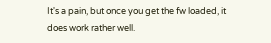It's a pain, but once you get the fw loaded, it does work rather well.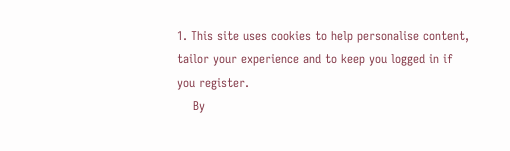1. This site uses cookies to help personalise content, tailor your experience and to keep you logged in if you register.
    By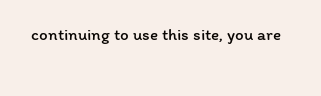continuing to use this site, you are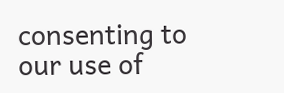consenting to our use of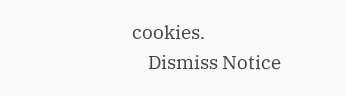cookies.
    Dismiss Notice